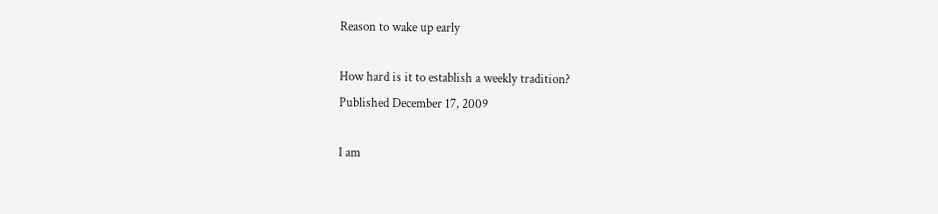Reason to wake up early

How hard is it to establish a weekly tradition?
Published December 17, 2009

I am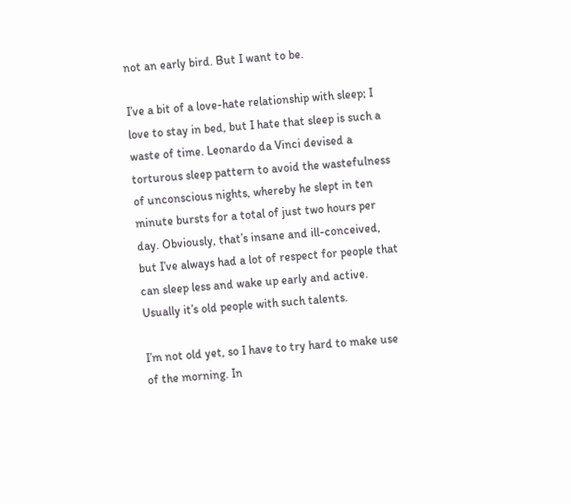not an early bird. But I want to be.

I’ve a bit of a love-hate relationship with sleep; I love to stay in bed, but I hate that sleep is such a waste of time. Leonardo da Vinci devised a torturous sleep pattern to avoid the wastefulness of unconscious nights, whereby he slept in ten minute bursts for a total of just two hours per day. Obviously, that’s insane and ill-conceived, but I’ve always had a lot of respect for people that can sleep less and wake up early and active. Usually it’s old people with such talents.

I’m not old yet, so I have to try hard to make use of the morning. In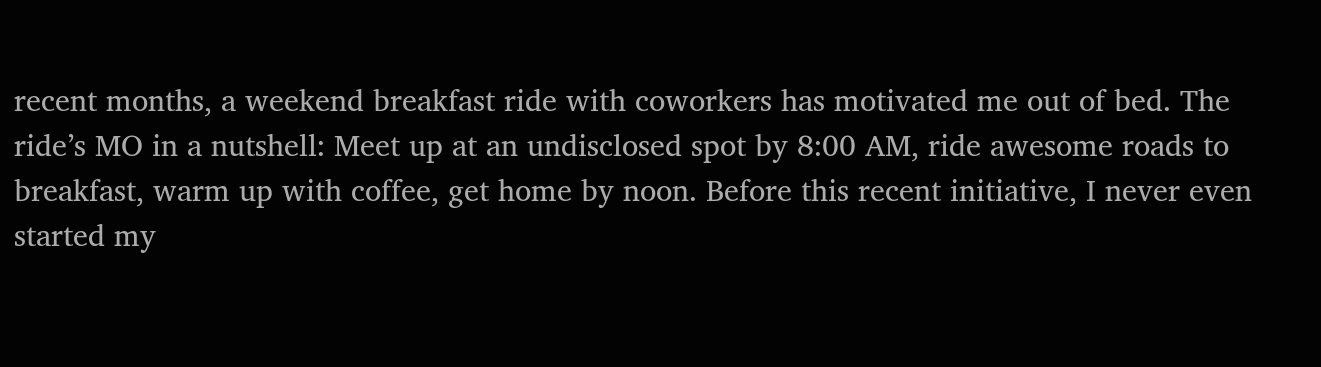recent months, a weekend breakfast ride with coworkers has motivated me out of bed. The ride’s MO in a nutshell: Meet up at an undisclosed spot by 8:00 AM, ride awesome roads to breakfast, warm up with coffee, get home by noon. Before this recent initiative, I never even started my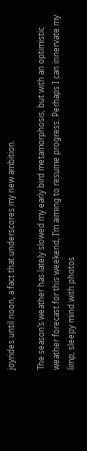joyrides until noon, a fact that underscores my new ambition.

The season’s weather has lately slowed my early bird metamorphosis, but with an optimistic weather forecast for this weekend, I’m aiming to resume progress. Perhaps I can innervate my limp, sleepy mind with photos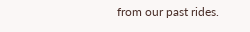from our past rides.